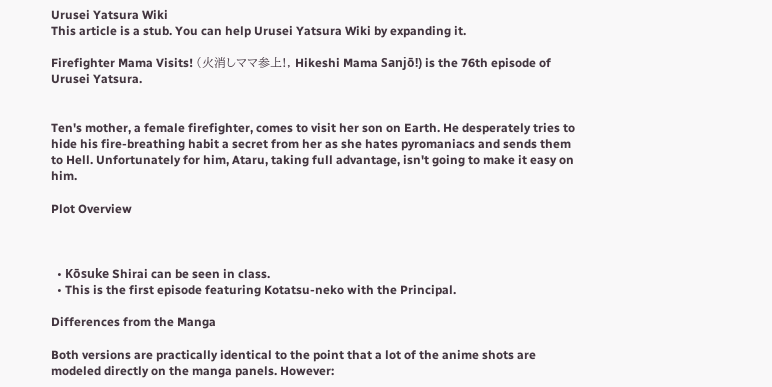Urusei Yatsura Wiki
This article is a stub. You can help Urusei Yatsura Wiki by expanding it.

Firefighter Mama Visits! (火消しママ参上!, Hikeshi Mama Sanjō!) is the 76th episode of Urusei Yatsura.


Ten's mother, a female firefighter, comes to visit her son on Earth. He desperately tries to hide his fire-breathing habit a secret from her as she hates pyromaniacs and sends them to Hell. Unfortunately for him, Ataru, taking full advantage, isn't going to make it easy on him.

Plot Overview



  • Kōsuke Shirai can be seen in class.
  • This is the first episode featuring Kotatsu-neko with the Principal.

Differences from the Manga

Both versions are practically identical to the point that a lot of the anime shots are modeled directly on the manga panels. However: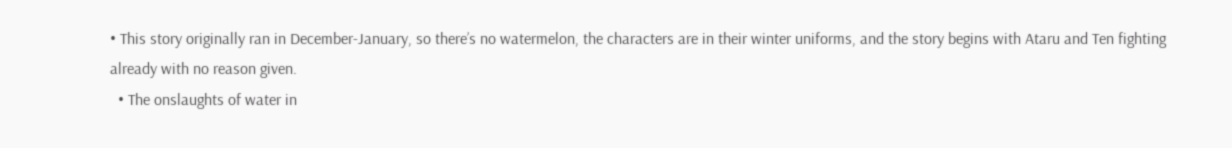• This story originally ran in December-January, so there’s no watermelon, the characters are in their winter uniforms, and the story begins with Ataru and Ten fighting already with no reason given.
  • The onslaughts of water in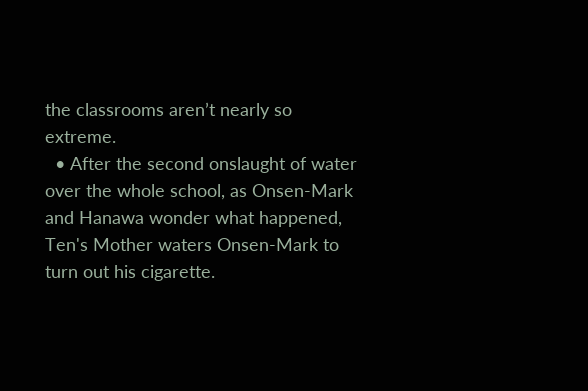the classrooms aren’t nearly so extreme.
  • After the second onslaught of water over the whole school, as Onsen-Mark and Hanawa wonder what happened, Ten's Mother waters Onsen-Mark to turn out his cigarette.